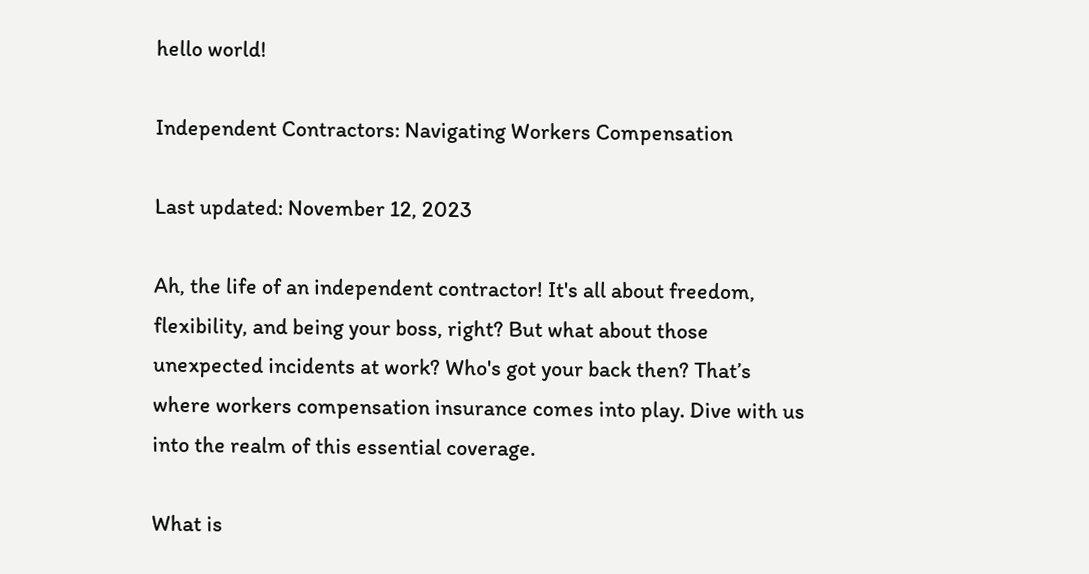hello world!

Independent Contractors: Navigating Workers Compensation

Last updated: November 12, 2023

Ah, the life of an independent contractor! It's all about freedom, flexibility, and being your boss, right? But what about those unexpected incidents at work? Who's got your back then? That’s where workers compensation insurance comes into play. Dive with us into the realm of this essential coverage.

What is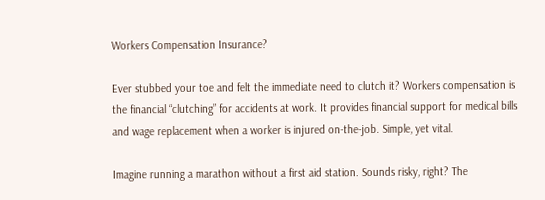Workers Compensation Insurance?

Ever stubbed your toe and felt the immediate need to clutch it? Workers compensation is the financial “clutching” for accidents at work. It provides financial support for medical bills and wage replacement when a worker is injured on-the-job. Simple, yet vital.

Imagine running a marathon without a first aid station. Sounds risky, right? The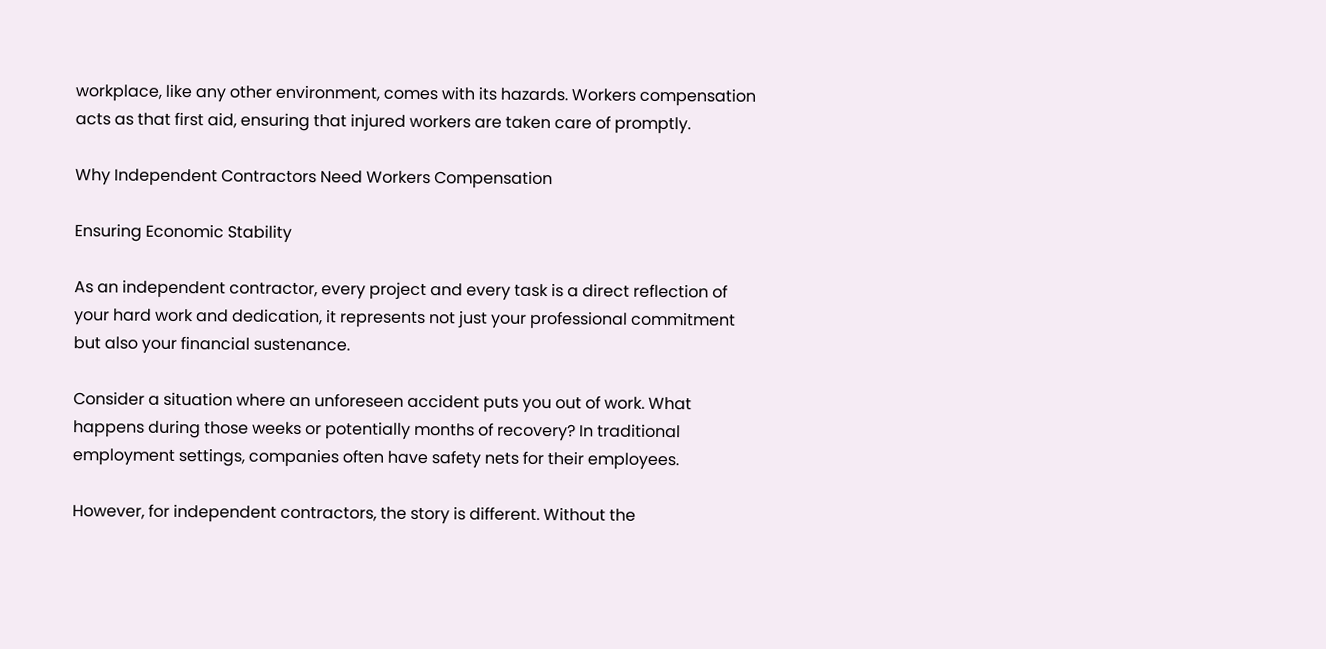workplace, like any other environment, comes with its hazards. Workers compensation acts as that first aid, ensuring that injured workers are taken care of promptly.

Why Independent Contractors Need Workers Compensation

Ensuring Economic Stability

As an independent contractor, every project and every task is a direct reflection of your hard work and dedication, it represents not just your professional commitment but also your financial sustenance.

Consider a situation where an unforeseen accident puts you out of work. What happens during those weeks or potentially months of recovery? In traditional employment settings, companies often have safety nets for their employees.

However, for independent contractors, the story is different. Without the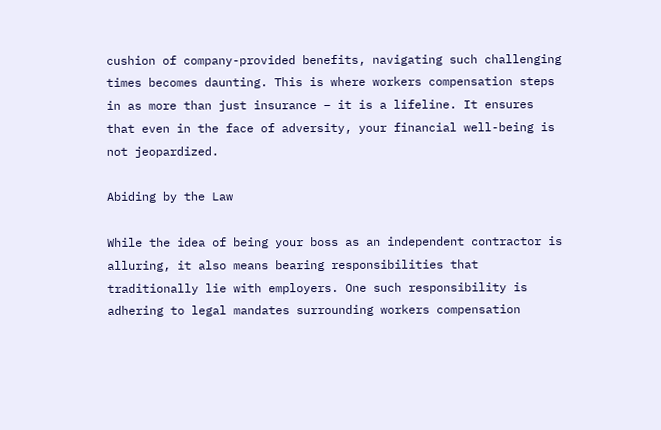cushion of company-provided benefits, navigating such challenging times becomes daunting. This is where workers compensation steps in as more than just insurance – it is a lifeline. It ensures that even in the face of adversity, your financial well-being is not jeopardized.

Abiding by the Law

While the idea of being your boss as an independent contractor is alluring, it also means bearing responsibilities that traditionally lie with employers. One such responsibility is adhering to legal mandates surrounding workers compensation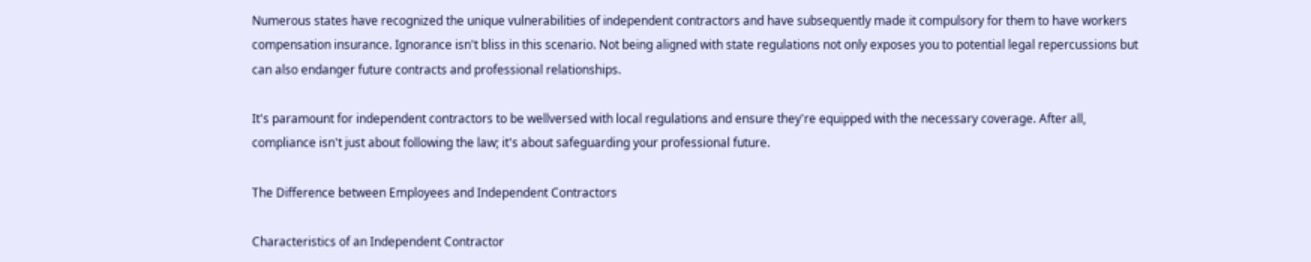Numerous states have recognized the unique vulnerabilities of independent contractors and have subsequently made it compulsory for them to have workers compensation insurance. Ignorance isn't bliss in this scenario. Not being aligned with state regulations not only exposes you to potential legal repercussions but can also endanger future contracts and professional relationships.

It's paramount for independent contractors to be wellversed with local regulations and ensure they're equipped with the necessary coverage. After all, compliance isn't just about following the law; it's about safeguarding your professional future.

The Difference between Employees and Independent Contractors

Characteristics of an Independent Contractor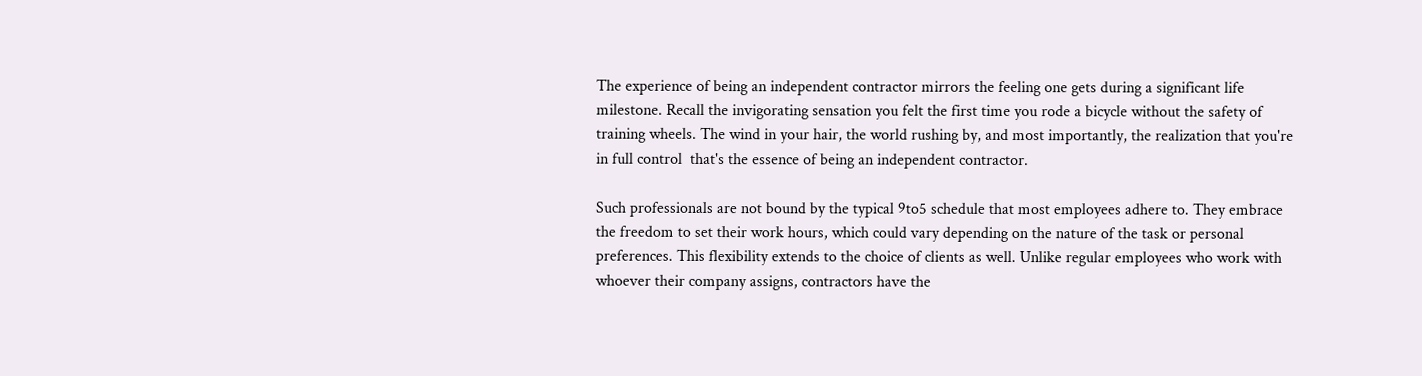The experience of being an independent contractor mirrors the feeling one gets during a significant life milestone. Recall the invigorating sensation you felt the first time you rode a bicycle without the safety of training wheels. The wind in your hair, the world rushing by, and most importantly, the realization that you're in full control  that's the essence of being an independent contractor.

Such professionals are not bound by the typical 9to5 schedule that most employees adhere to. They embrace the freedom to set their work hours, which could vary depending on the nature of the task or personal preferences. This flexibility extends to the choice of clients as well. Unlike regular employees who work with whoever their company assigns, contractors have the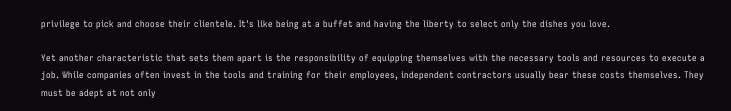privilege to pick and choose their clientele. It's like being at a buffet and having the liberty to select only the dishes you love.

Yet another characteristic that sets them apart is the responsibility of equipping themselves with the necessary tools and resources to execute a job. While companies often invest in the tools and training for their employees, independent contractors usually bear these costs themselves. They must be adept at not only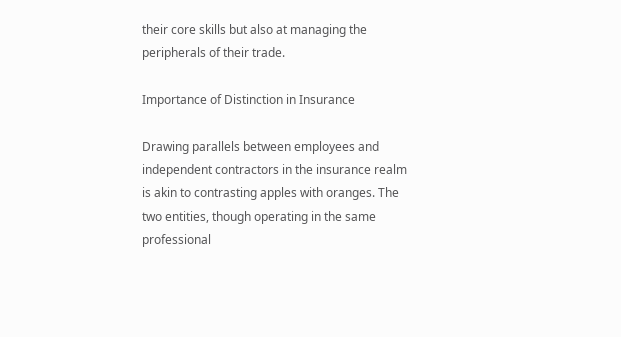their core skills but also at managing the peripherals of their trade.

Importance of Distinction in Insurance

Drawing parallels between employees and independent contractors in the insurance realm is akin to contrasting apples with oranges. The two entities, though operating in the same professional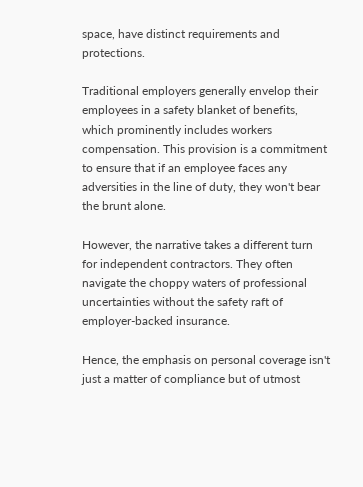space, have distinct requirements and protections.

Traditional employers generally envelop their employees in a safety blanket of benefits, which prominently includes workers compensation. This provision is a commitment to ensure that if an employee faces any adversities in the line of duty, they won't bear the brunt alone.

However, the narrative takes a different turn for independent contractors. They often navigate the choppy waters of professional uncertainties without the safety raft of employer-backed insurance.

Hence, the emphasis on personal coverage isn't just a matter of compliance but of utmost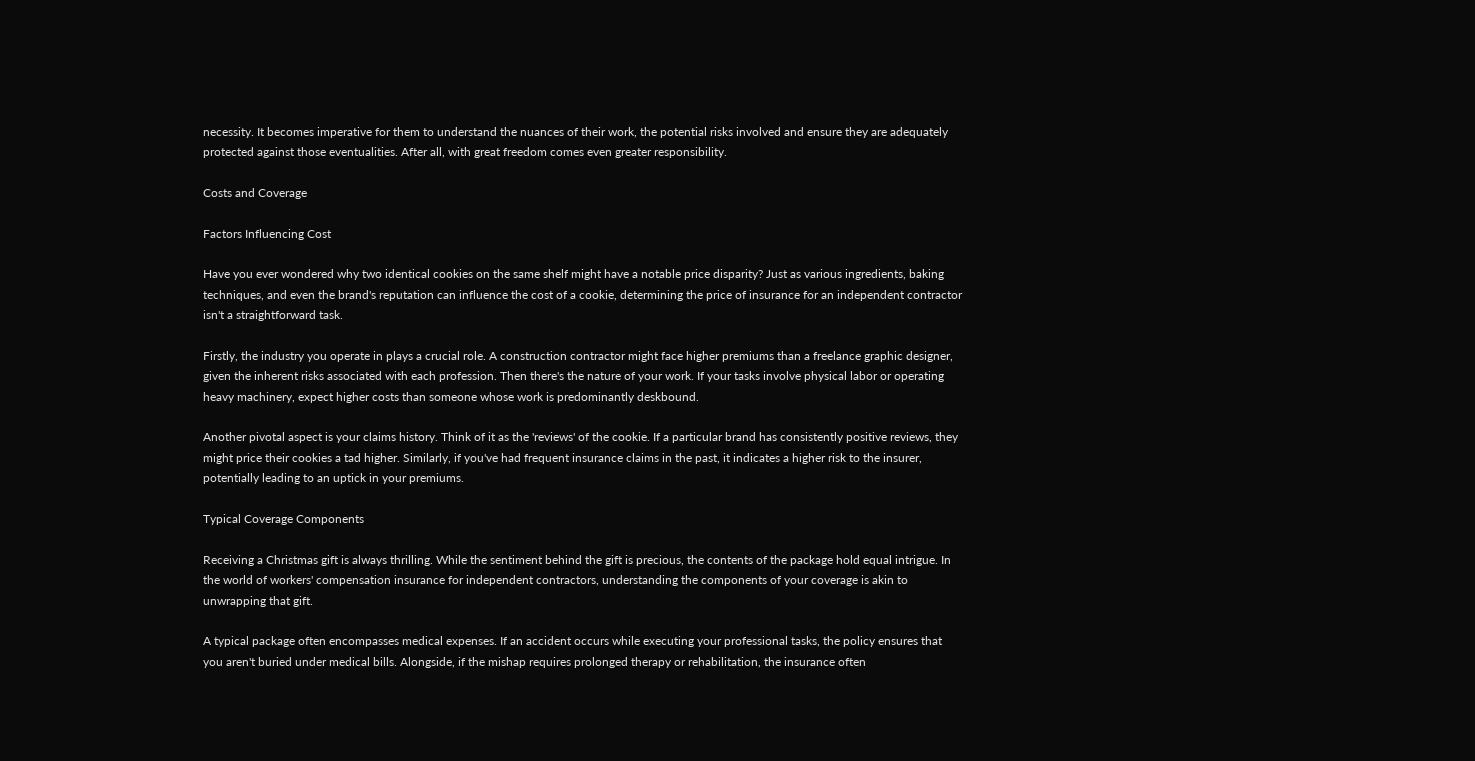necessity. It becomes imperative for them to understand the nuances of their work, the potential risks involved and ensure they are adequately protected against those eventualities. After all, with great freedom comes even greater responsibility.

Costs and Coverage

Factors Influencing Cost

Have you ever wondered why two identical cookies on the same shelf might have a notable price disparity? Just as various ingredients, baking techniques, and even the brand's reputation can influence the cost of a cookie, determining the price of insurance for an independent contractor isn't a straightforward task.

Firstly, the industry you operate in plays a crucial role. A construction contractor might face higher premiums than a freelance graphic designer, given the inherent risks associated with each profession. Then there's the nature of your work. If your tasks involve physical labor or operating heavy machinery, expect higher costs than someone whose work is predominantly deskbound.

Another pivotal aspect is your claims history. Think of it as the 'reviews' of the cookie. If a particular brand has consistently positive reviews, they might price their cookies a tad higher. Similarly, if you've had frequent insurance claims in the past, it indicates a higher risk to the insurer, potentially leading to an uptick in your premiums.

Typical Coverage Components

Receiving a Christmas gift is always thrilling. While the sentiment behind the gift is precious, the contents of the package hold equal intrigue. In the world of workers' compensation insurance for independent contractors, understanding the components of your coverage is akin to unwrapping that gift.

A typical package often encompasses medical expenses. If an accident occurs while executing your professional tasks, the policy ensures that you aren't buried under medical bills. Alongside, if the mishap requires prolonged therapy or rehabilitation, the insurance often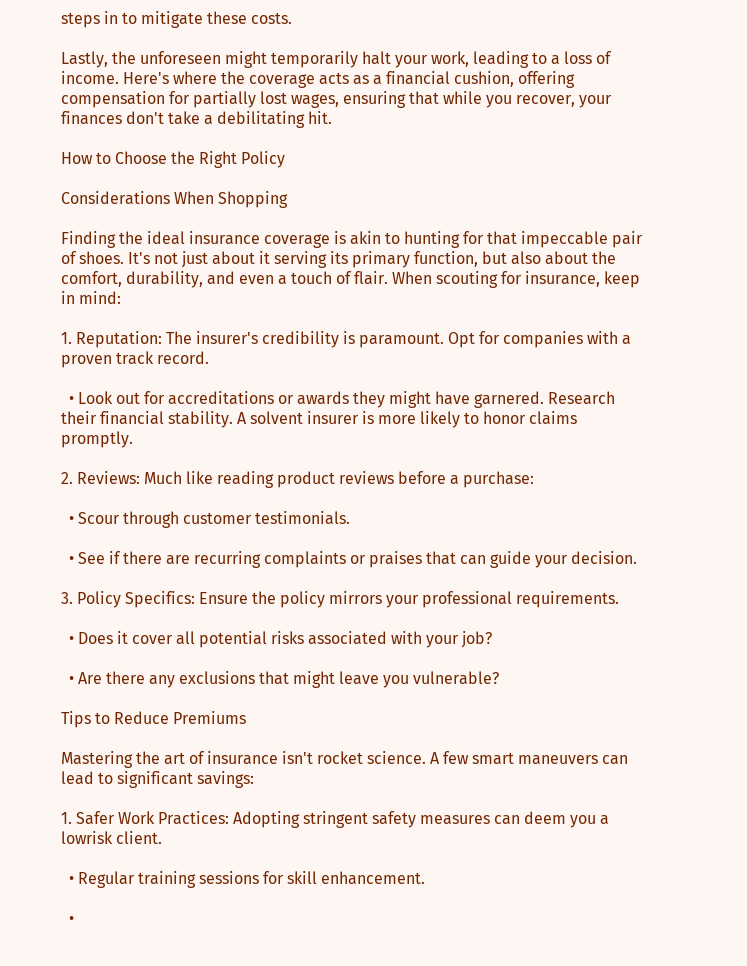steps in to mitigate these costs.

Lastly, the unforeseen might temporarily halt your work, leading to a loss of income. Here's where the coverage acts as a financial cushion, offering compensation for partially lost wages, ensuring that while you recover, your finances don't take a debilitating hit.

How to Choose the Right Policy

Considerations When Shopping

Finding the ideal insurance coverage is akin to hunting for that impeccable pair of shoes. It's not just about it serving its primary function, but also about the comfort, durability, and even a touch of flair. When scouting for insurance, keep in mind:

1. Reputation: The insurer's credibility is paramount. Opt for companies with a proven track record.

  • Look out for accreditations or awards they might have garnered. Research their financial stability. A solvent insurer is more likely to honor claims promptly.

2. Reviews: Much like reading product reviews before a purchase:

  • Scour through customer testimonials.

  • See if there are recurring complaints or praises that can guide your decision.

3. Policy Specifics: Ensure the policy mirrors your professional requirements.

  • Does it cover all potential risks associated with your job?

  • Are there any exclusions that might leave you vulnerable?

Tips to Reduce Premiums

Mastering the art of insurance isn't rocket science. A few smart maneuvers can lead to significant savings:

1. Safer Work Practices: Adopting stringent safety measures can deem you a lowrisk client.

  • Regular training sessions for skill enhancement.

  •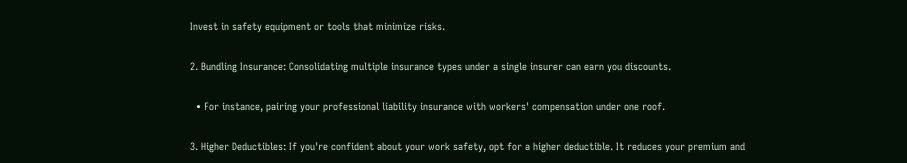Invest in safety equipment or tools that minimize risks.

2. Bundling Insurance: Consolidating multiple insurance types under a single insurer can earn you discounts.

  • For instance, pairing your professional liability insurance with workers' compensation under one roof.

3. Higher Deductibles: If you're confident about your work safety, opt for a higher deductible. It reduces your premium and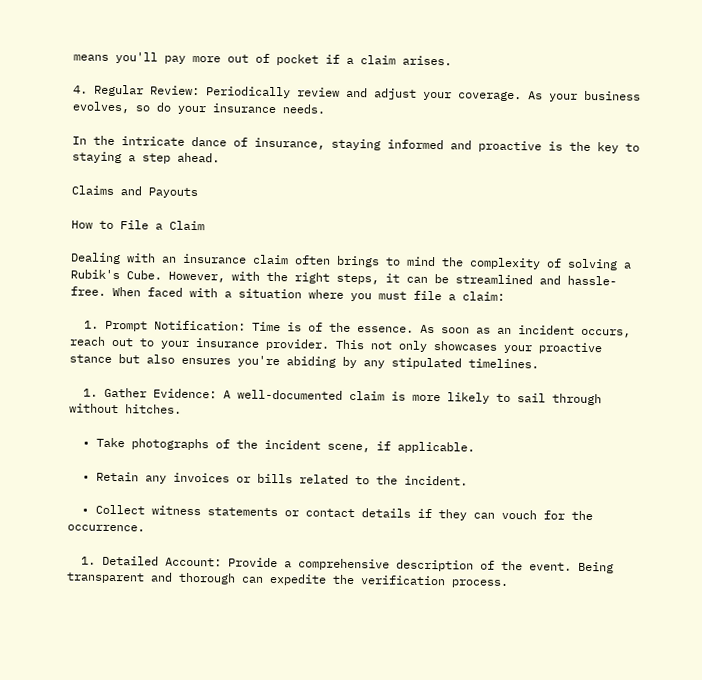means you'll pay more out of pocket if a claim arises.

4. Regular Review: Periodically review and adjust your coverage. As your business evolves, so do your insurance needs.

In the intricate dance of insurance, staying informed and proactive is the key to staying a step ahead.

Claims and Payouts

How to File a Claim

Dealing with an insurance claim often brings to mind the complexity of solving a Rubik's Cube. However, with the right steps, it can be streamlined and hassle-free. When faced with a situation where you must file a claim:

  1. Prompt Notification: Time is of the essence. As soon as an incident occurs, reach out to your insurance provider. This not only showcases your proactive stance but also ensures you're abiding by any stipulated timelines.

  1. Gather Evidence: A well-documented claim is more likely to sail through without hitches.

  • Take photographs of the incident scene, if applicable.

  • Retain any invoices or bills related to the incident.

  • Collect witness statements or contact details if they can vouch for the occurrence.

  1. Detailed Account: Provide a comprehensive description of the event. Being transparent and thorough can expedite the verification process.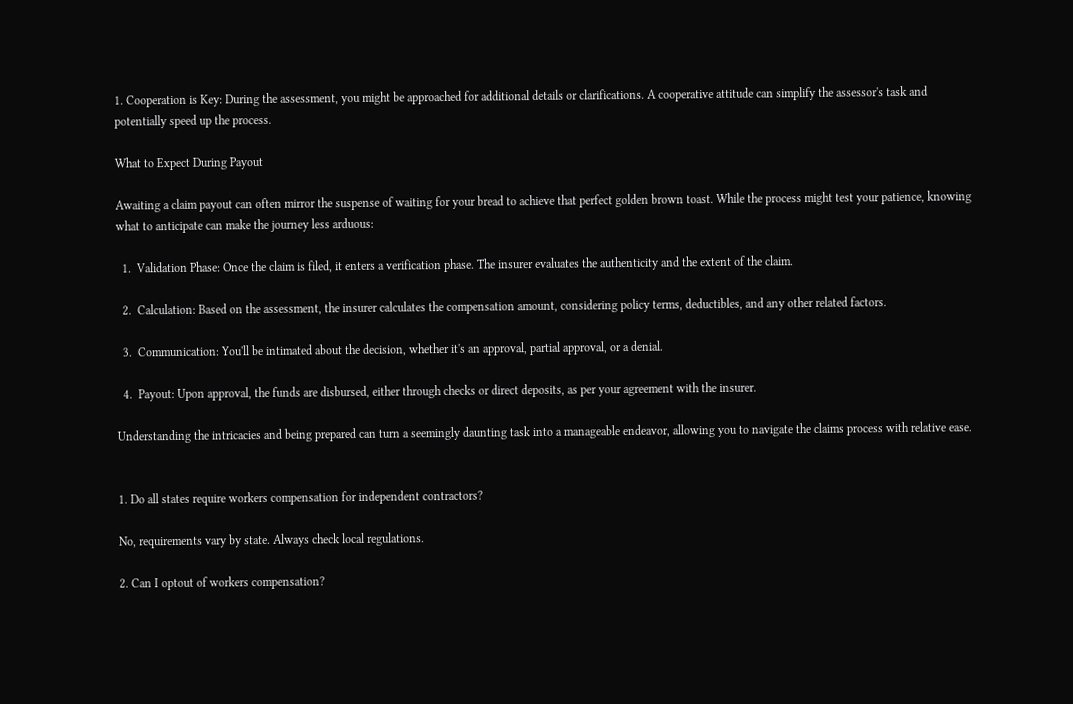1. Cooperation is Key: During the assessment, you might be approached for additional details or clarifications. A cooperative attitude can simplify the assessor's task and potentially speed up the process.

What to Expect During Payout

Awaiting a claim payout can often mirror the suspense of waiting for your bread to achieve that perfect golden brown toast. While the process might test your patience, knowing what to anticipate can make the journey less arduous:

  1.  Validation Phase: Once the claim is filed, it enters a verification phase. The insurer evaluates the authenticity and the extent of the claim.

  2.  Calculation: Based on the assessment, the insurer calculates the compensation amount, considering policy terms, deductibles, and any other related factors.

  3.  Communication: You'll be intimated about the decision, whether it's an approval, partial approval, or a denial.

  4.  Payout: Upon approval, the funds are disbursed, either through checks or direct deposits, as per your agreement with the insurer.

Understanding the intricacies and being prepared can turn a seemingly daunting task into a manageable endeavor, allowing you to navigate the claims process with relative ease.


1. Do all states require workers compensation for independent contractors?

No, requirements vary by state. Always check local regulations.

2. Can I optout of workers compensation?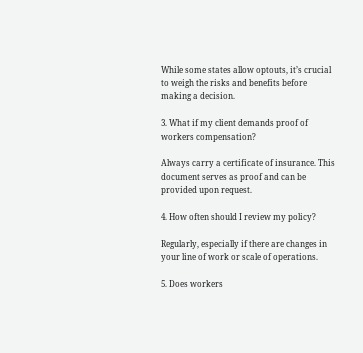While some states allow optouts, it’s crucial to weigh the risks and benefits before making a decision.

3. What if my client demands proof of workers compensation?

Always carry a certificate of insurance. This document serves as proof and can be provided upon request.

4. How often should I review my policy?

Regularly, especially if there are changes in your line of work or scale of operations.

5. Does workers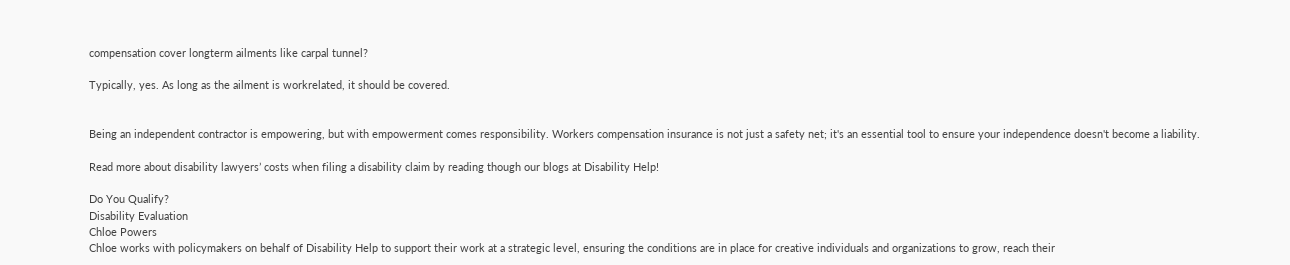compensation cover longterm ailments like carpal tunnel?

Typically, yes. As long as the ailment is workrelated, it should be covered.


Being an independent contractor is empowering, but with empowerment comes responsibility. Workers compensation insurance is not just a safety net; it's an essential tool to ensure your independence doesn't become a liability.

Read more about disability lawyers’ costs when filing a disability claim by reading though our blogs at Disability Help!

Do You Qualify?
Disability Evaluation
Chloe Powers
Chloe works with policymakers on behalf of Disability Help to support their work at a strategic level, ensuring the conditions are in place for creative individuals and organizations to grow, reach their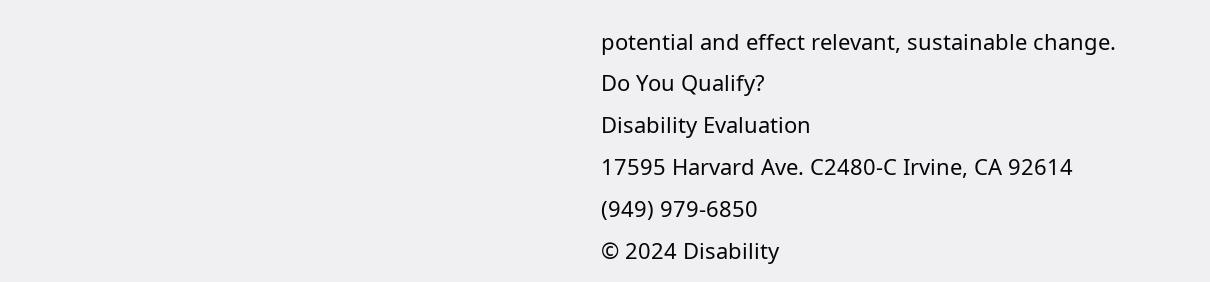potential and effect relevant, sustainable change.
Do You Qualify?
Disability Evaluation
17595 Harvard Ave. C2480-C Irvine, CA 92614
(949) 979-6850
© 2024 Disability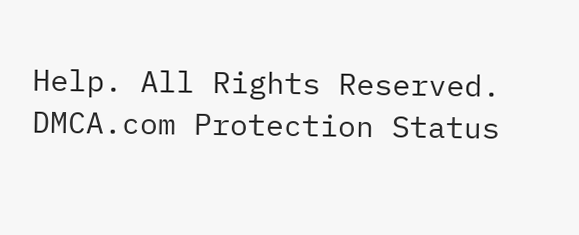Help. All Rights Reserved.
DMCA.com Protection Status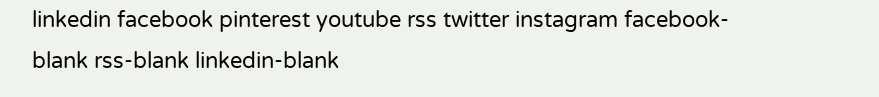linkedin facebook pinterest youtube rss twitter instagram facebook-blank rss-blank linkedin-blank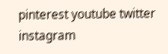pinterest youtube twitter instagram